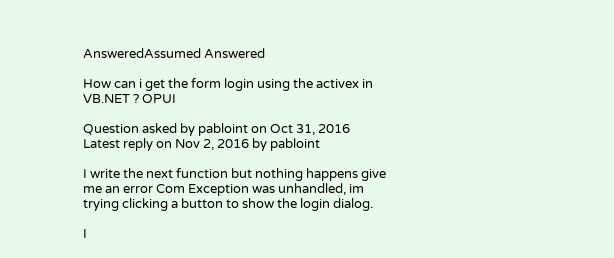AnsweredAssumed Answered

How can i get the form login using the activex in VB.NET ? OPUI

Question asked by pabloint on Oct 31, 2016
Latest reply on Nov 2, 2016 by pabloint

I write the next function but nothing happens give me an error Com Exception was unhandled, im trying clicking a button to show the login dialog.

I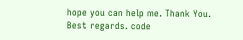hope you can help me. Thank You.
Best regards. code